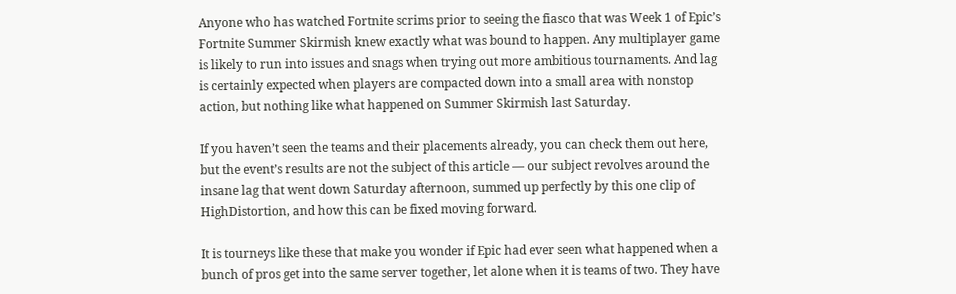Anyone who has watched Fortnite scrims prior to seeing the fiasco that was Week 1 of Epic’s Fortnite Summer Skirmish knew exactly what was bound to happen. Any multiplayer game is likely to run into issues and snags when trying out more ambitious tournaments. And lag is certainly expected when players are compacted down into a small area with nonstop action, but nothing like what happened on Summer Skirmish last Saturday.

If you haven’t seen the teams and their placements already, you can check them out here, but the event’s results are not the subject of this article — our subject revolves around the insane lag that went down Saturday afternoon, summed up perfectly by this one clip of HighDistortion, and how this can be fixed moving forward.

It is tourneys like these that make you wonder if Epic had ever seen what happened when a bunch of pros get into the same server together, let alone when it is teams of two. They have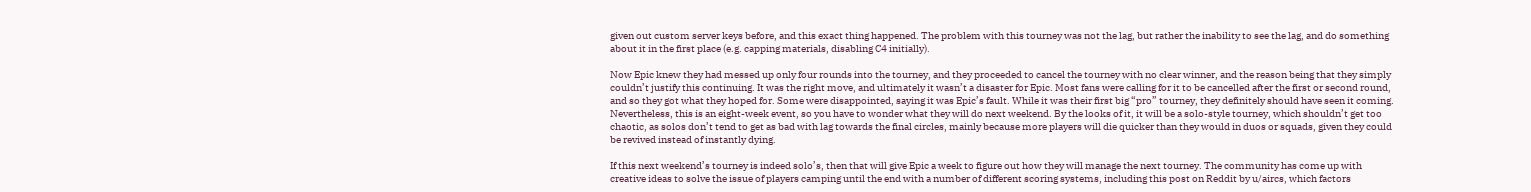given out custom server keys before, and this exact thing happened. The problem with this tourney was not the lag, but rather the inability to see the lag, and do something about it in the first place (e.g. capping materials, disabling C4 initially).

Now Epic knew they had messed up only four rounds into the tourney, and they proceeded to cancel the tourney with no clear winner, and the reason being that they simply couldn’t justify this continuing. It was the right move, and ultimately it wasn’t a disaster for Epic. Most fans were calling for it to be cancelled after the first or second round, and so they got what they hoped for. Some were disappointed, saying it was Epic’s fault. While it was their first big “pro” tourney, they definitely should have seen it coming. Nevertheless, this is an eight-week event, so you have to wonder what they will do next weekend. By the looks of it, it will be a solo-style tourney, which shouldn’t get too chaotic, as solos don’t tend to get as bad with lag towards the final circles, mainly because more players will die quicker than they would in duos or squads, given they could be revived instead of instantly dying.

If this next weekend’s tourney is indeed solo’s, then that will give Epic a week to figure out how they will manage the next tourney. The community has come up with creative ideas to solve the issue of players camping until the end with a number of different scoring systems, including this post on Reddit by u/aircs, which factors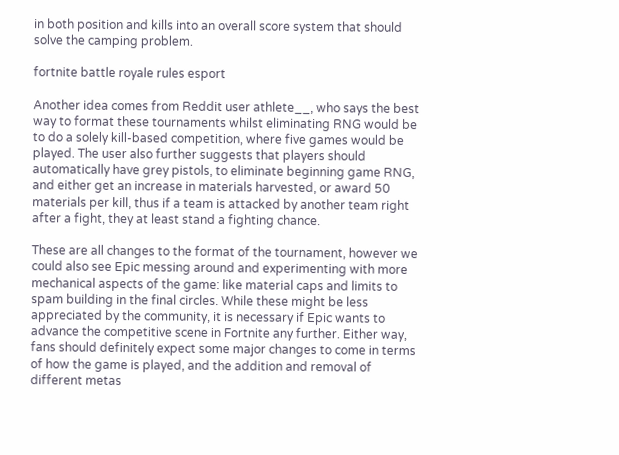in both position and kills into an overall score system that should solve the camping problem.

fortnite battle royale rules esport

Another idea comes from Reddit user athlete__, who says the best way to format these tournaments whilst eliminating RNG would be to do a solely kill-based competition, where five games would be played. The user also further suggests that players should automatically have grey pistols, to eliminate beginning game RNG, and either get an increase in materials harvested, or award 50 materials per kill, thus if a team is attacked by another team right after a fight, they at least stand a fighting chance.

These are all changes to the format of the tournament, however we could also see Epic messing around and experimenting with more mechanical aspects of the game: like material caps and limits to spam building in the final circles. While these might be less appreciated by the community, it is necessary if Epic wants to advance the competitive scene in Fortnite any further. Either way, fans should definitely expect some major changes to come in terms of how the game is played, and the addition and removal of different metas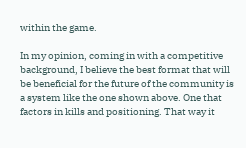within the game.

In my opinion, coming in with a competitive background, I believe the best format that will be beneficial for the future of the community is a system like the one shown above. One that factors in kills and positioning. That way it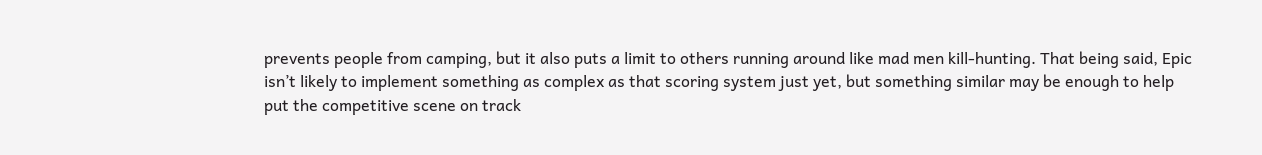prevents people from camping, but it also puts a limit to others running around like mad men kill-hunting. That being said, Epic isn’t likely to implement something as complex as that scoring system just yet, but something similar may be enough to help put the competitive scene on track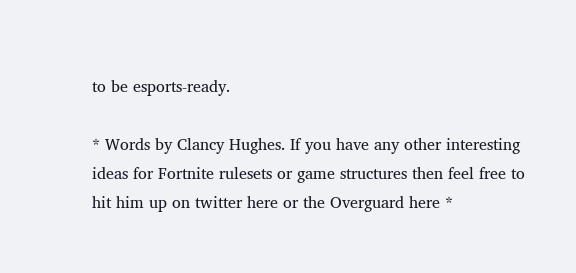to be esports-ready.

* Words by Clancy Hughes. If you have any other interesting ideas for Fortnite rulesets or game structures then feel free to hit him up on twitter here or the Overguard here *